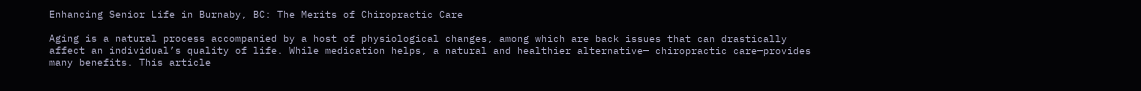Enhancing Senior Life in Burnaby, BC: The Merits of Chiropractic Care

Aging is a natural process accompanied by a host of physiological changes, among which are back issues that can drastically affect an individual’s quality of life. While medication helps, a natural and healthier alternative— chiropractic care—provides many benefits. This article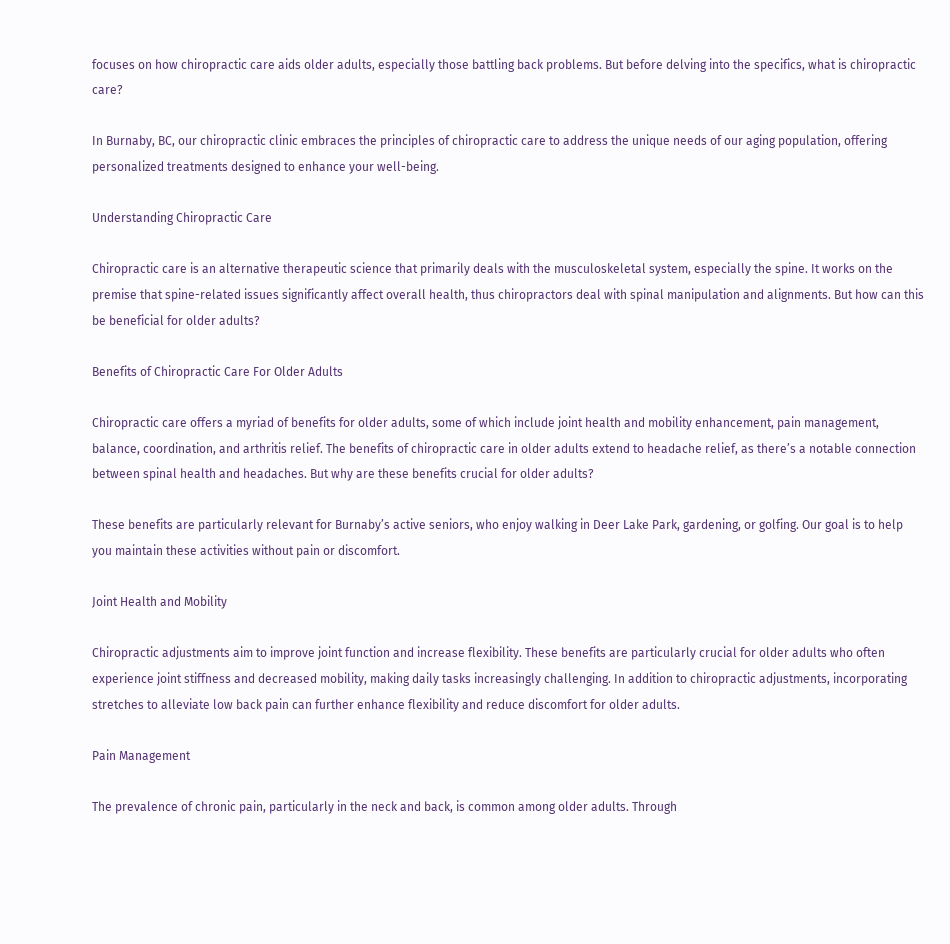focuses on how chiropractic care aids older adults, especially those battling back problems. But before delving into the specifics, what is chiropractic care?

In Burnaby, BC, our chiropractic clinic embraces the principles of chiropractic care to address the unique needs of our aging population, offering personalized treatments designed to enhance your well-being.

Understanding Chiropractic Care

Chiropractic care is an alternative therapeutic science that primarily deals with the musculoskeletal system, especially the spine. It works on the premise that spine-related issues significantly affect overall health, thus chiropractors deal with spinal manipulation and alignments. But how can this be beneficial for older adults?

Benefits of Chiropractic Care For Older Adults

Chiropractic care offers a myriad of benefits for older adults, some of which include joint health and mobility enhancement, pain management, balance, coordination, and arthritis relief. The benefits of chiropractic care in older adults extend to headache relief, as there’s a notable connection between spinal health and headaches. But why are these benefits crucial for older adults?

These benefits are particularly relevant for Burnaby’s active seniors, who enjoy walking in Deer Lake Park, gardening, or golfing. Our goal is to help you maintain these activities without pain or discomfort.

Joint Health and Mobility

Chiropractic adjustments aim to improve joint function and increase flexibility. These benefits are particularly crucial for older adults who often experience joint stiffness and decreased mobility, making daily tasks increasingly challenging. In addition to chiropractic adjustments, incorporating stretches to alleviate low back pain can further enhance flexibility and reduce discomfort for older adults.

Pain Management

The prevalence of chronic pain, particularly in the neck and back, is common among older adults. Through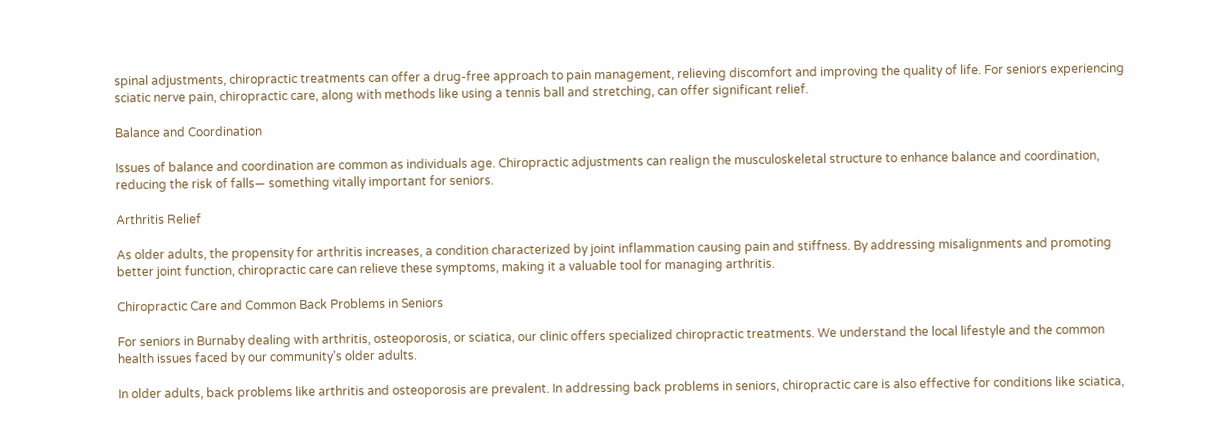spinal adjustments, chiropractic treatments can offer a drug-free approach to pain management, relieving discomfort and improving the quality of life. For seniors experiencing sciatic nerve pain, chiropractic care, along with methods like using a tennis ball and stretching, can offer significant relief.

Balance and Coordination

Issues of balance and coordination are common as individuals age. Chiropractic adjustments can realign the musculoskeletal structure to enhance balance and coordination, reducing the risk of falls— something vitally important for seniors.

Arthritis Relief

As older adults, the propensity for arthritis increases, a condition characterized by joint inflammation causing pain and stiffness. By addressing misalignments and promoting better joint function, chiropractic care can relieve these symptoms, making it a valuable tool for managing arthritis.

Chiropractic Care and Common Back Problems in Seniors

For seniors in Burnaby dealing with arthritis, osteoporosis, or sciatica, our clinic offers specialized chiropractic treatments. We understand the local lifestyle and the common health issues faced by our community’s older adults.

In older adults, back problems like arthritis and osteoporosis are prevalent. In addressing back problems in seniors, chiropractic care is also effective for conditions like sciatica,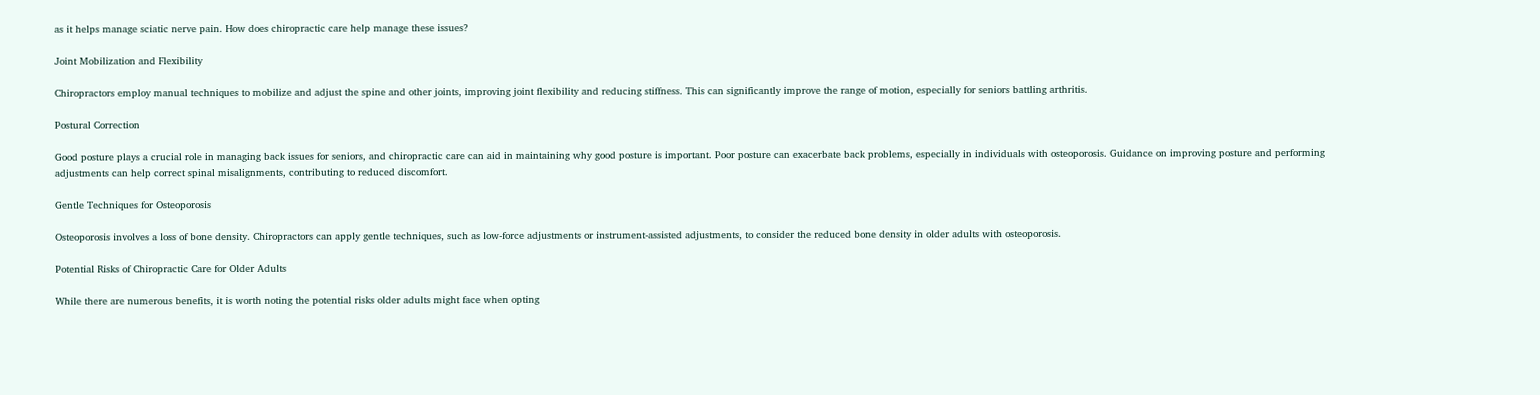as it helps manage sciatic nerve pain. How does chiropractic care help manage these issues?

Joint Mobilization and Flexibility

Chiropractors employ manual techniques to mobilize and adjust the spine and other joints, improving joint flexibility and reducing stiffness. This can significantly improve the range of motion, especially for seniors battling arthritis.

Postural Correction

Good posture plays a crucial role in managing back issues for seniors, and chiropractic care can aid in maintaining why good posture is important. Poor posture can exacerbate back problems, especially in individuals with osteoporosis. Guidance on improving posture and performing adjustments can help correct spinal misalignments, contributing to reduced discomfort.

Gentle Techniques for Osteoporosis

Osteoporosis involves a loss of bone density. Chiropractors can apply gentle techniques, such as low-force adjustments or instrument-assisted adjustments, to consider the reduced bone density in older adults with osteoporosis.

Potential Risks of Chiropractic Care for Older Adults

While there are numerous benefits, it is worth noting the potential risks older adults might face when opting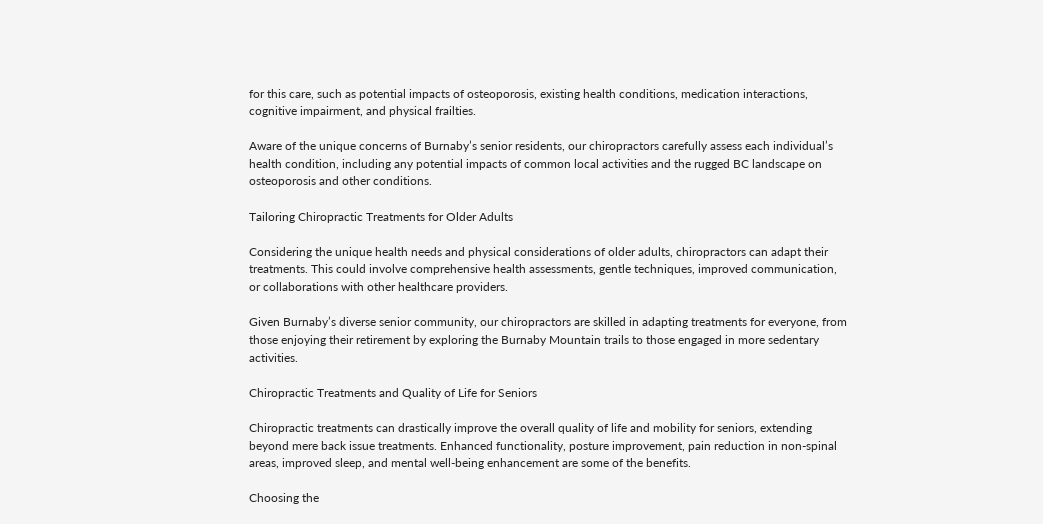for this care, such as potential impacts of osteoporosis, existing health conditions, medication interactions, cognitive impairment, and physical frailties.

Aware of the unique concerns of Burnaby’s senior residents, our chiropractors carefully assess each individual’s health condition, including any potential impacts of common local activities and the rugged BC landscape on osteoporosis and other conditions.

Tailoring Chiropractic Treatments for Older Adults

Considering the unique health needs and physical considerations of older adults, chiropractors can adapt their treatments. This could involve comprehensive health assessments, gentle techniques, improved communication, or collaborations with other healthcare providers.

Given Burnaby’s diverse senior community, our chiropractors are skilled in adapting treatments for everyone, from those enjoying their retirement by exploring the Burnaby Mountain trails to those engaged in more sedentary activities.

Chiropractic Treatments and Quality of Life for Seniors

Chiropractic treatments can drastically improve the overall quality of life and mobility for seniors, extending beyond mere back issue treatments. Enhanced functionality, posture improvement, pain reduction in non-spinal areas, improved sleep, and mental well-being enhancement are some of the benefits.

Choosing the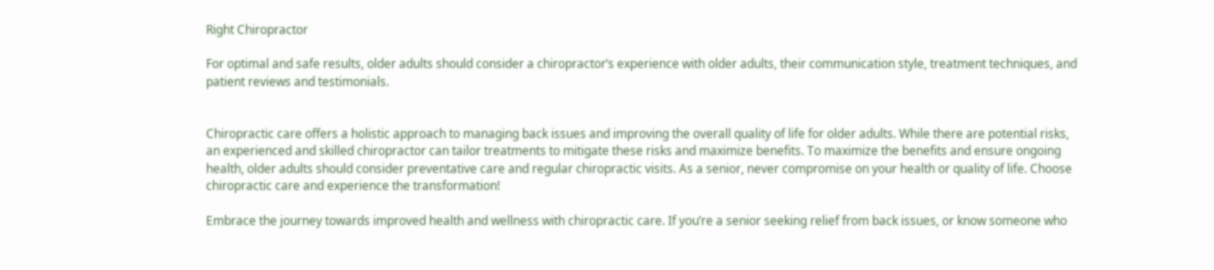Right Chiropractor

For optimal and safe results, older adults should consider a chiropractor’s experience with older adults, their communication style, treatment techniques, and patient reviews and testimonials.


Chiropractic care offers a holistic approach to managing back issues and improving the overall quality of life for older adults. While there are potential risks, an experienced and skilled chiropractor can tailor treatments to mitigate these risks and maximize benefits. To maximize the benefits and ensure ongoing health, older adults should consider preventative care and regular chiropractic visits. As a senior, never compromise on your health or quality of life. Choose chiropractic care and experience the transformation!

Embrace the journey towards improved health and wellness with chiropractic care. If you’re a senior seeking relief from back issues, or know someone who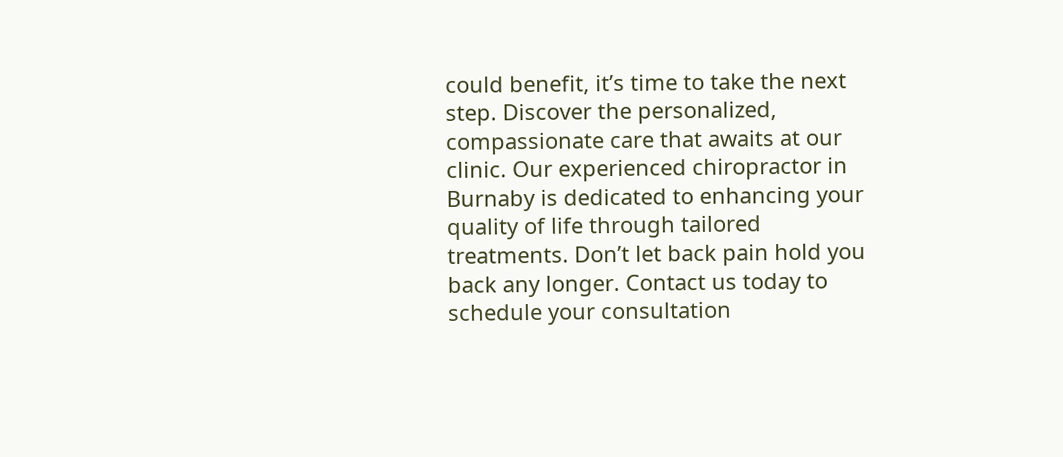could benefit, it’s time to take the next step. Discover the personalized, compassionate care that awaits at our clinic. Our experienced chiropractor in Burnaby is dedicated to enhancing your quality of life through tailored treatments. Don’t let back pain hold you back any longer. Contact us today to schedule your consultation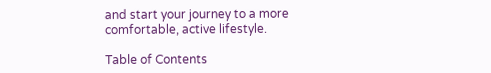and start your journey to a more comfortable, active lifestyle.

Table of Contents